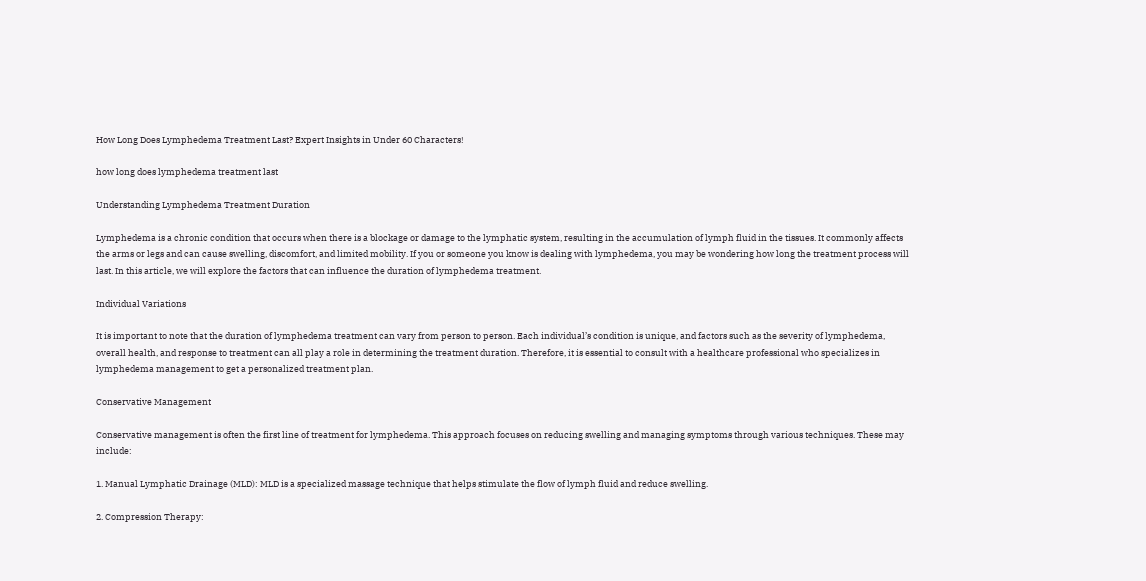How Long Does Lymphedema Treatment Last? Expert Insights in Under 60 Characters!

how long does lymphedema treatment last

Understanding Lymphedema Treatment Duration

Lymphedema is a chronic condition that occurs when there is a blockage or damage to the lymphatic system, resulting in the accumulation of lymph fluid in the tissues. It commonly affects the arms or legs and can cause swelling, discomfort, and limited mobility. If you or someone you know is dealing with lymphedema, you may be wondering how long the treatment process will last. In this article, we will explore the factors that can influence the duration of lymphedema treatment.

Individual Variations

It is important to note that the duration of lymphedema treatment can vary from person to person. Each individual’s condition is unique, and factors such as the severity of lymphedema, overall health, and response to treatment can all play a role in determining the treatment duration. Therefore, it is essential to consult with a healthcare professional who specializes in lymphedema management to get a personalized treatment plan.

Conservative Management

Conservative management is often the first line of treatment for lymphedema. This approach focuses on reducing swelling and managing symptoms through various techniques. These may include:

1. Manual Lymphatic Drainage (MLD): MLD is a specialized massage technique that helps stimulate the flow of lymph fluid and reduce swelling.

2. Compression Therapy: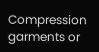Compression garments or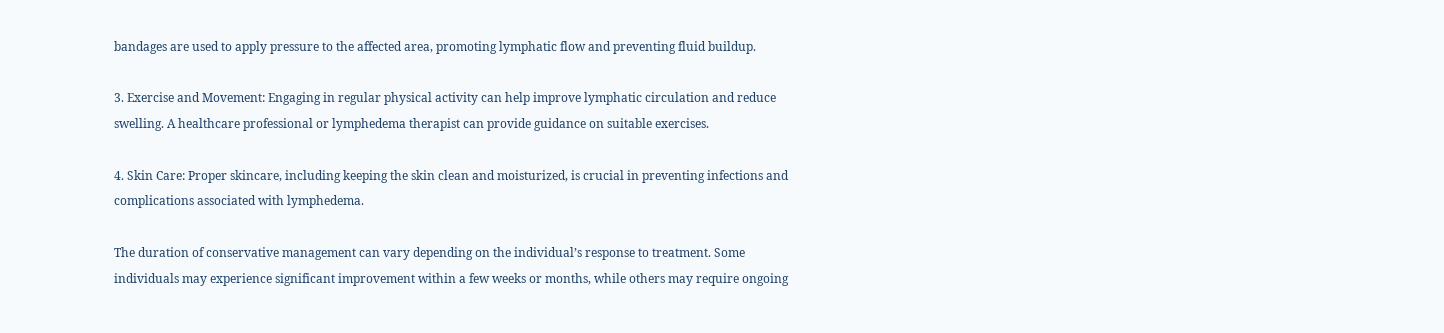bandages are used to apply pressure to the affected area, promoting lymphatic flow and preventing fluid buildup.

3. Exercise and Movement: Engaging in regular physical activity can help improve lymphatic circulation and reduce swelling. A healthcare professional or lymphedema therapist can provide guidance on suitable exercises.

4. Skin Care: Proper skincare, including keeping the skin clean and moisturized, is crucial in preventing infections and complications associated with lymphedema.

The duration of conservative management can vary depending on the individual’s response to treatment. Some individuals may experience significant improvement within a few weeks or months, while others may require ongoing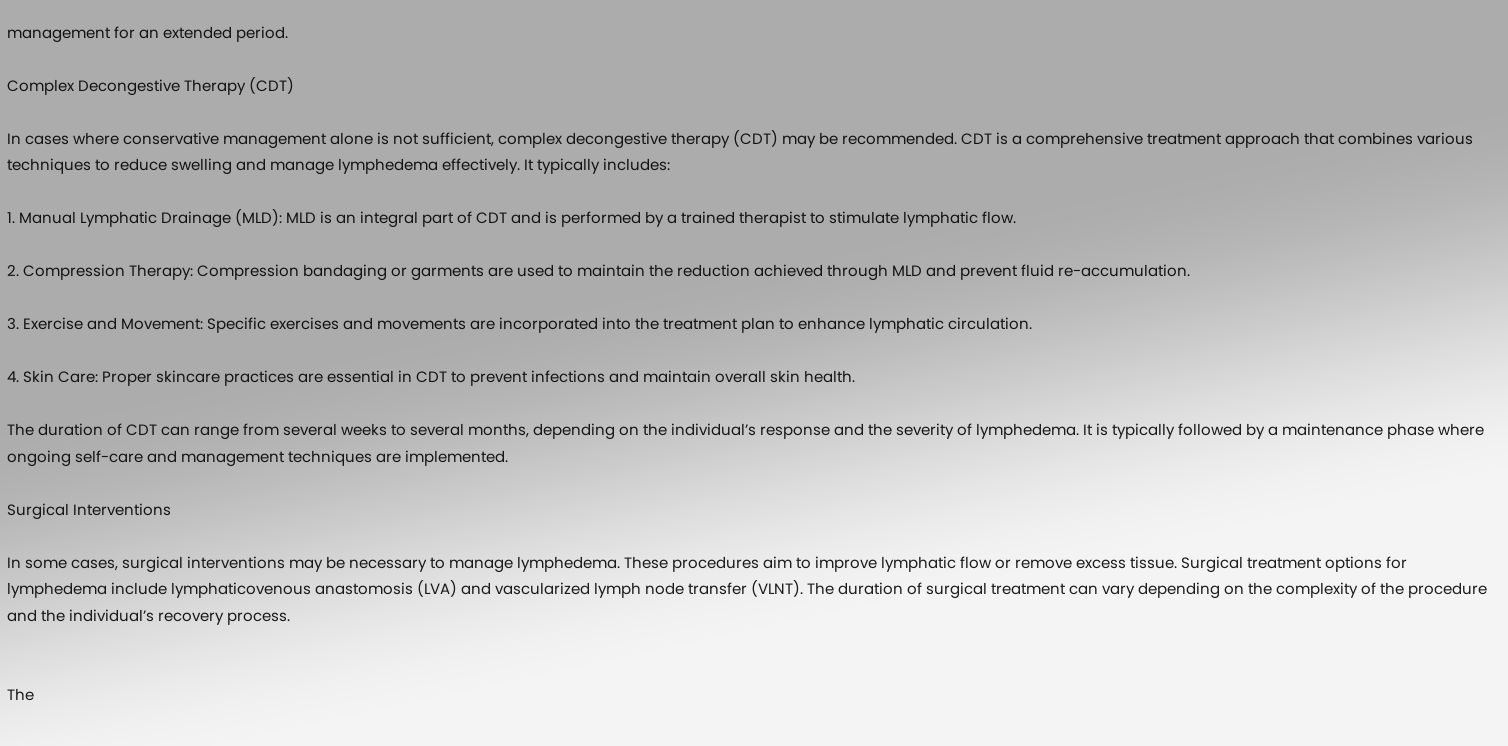management for an extended period.

Complex Decongestive Therapy (CDT)

In cases where conservative management alone is not sufficient, complex decongestive therapy (CDT) may be recommended. CDT is a comprehensive treatment approach that combines various techniques to reduce swelling and manage lymphedema effectively. It typically includes:

1. Manual Lymphatic Drainage (MLD): MLD is an integral part of CDT and is performed by a trained therapist to stimulate lymphatic flow.

2. Compression Therapy: Compression bandaging or garments are used to maintain the reduction achieved through MLD and prevent fluid re-accumulation.

3. Exercise and Movement: Specific exercises and movements are incorporated into the treatment plan to enhance lymphatic circulation.

4. Skin Care: Proper skincare practices are essential in CDT to prevent infections and maintain overall skin health.

The duration of CDT can range from several weeks to several months, depending on the individual’s response and the severity of lymphedema. It is typically followed by a maintenance phase where ongoing self-care and management techniques are implemented.

Surgical Interventions

In some cases, surgical interventions may be necessary to manage lymphedema. These procedures aim to improve lymphatic flow or remove excess tissue. Surgical treatment options for lymphedema include lymphaticovenous anastomosis (LVA) and vascularized lymph node transfer (VLNT). The duration of surgical treatment can vary depending on the complexity of the procedure and the individual’s recovery process.


The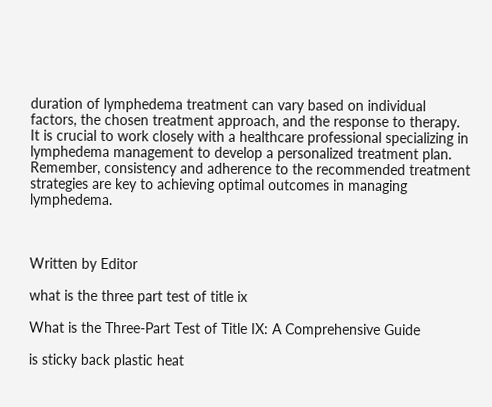duration of lymphedema treatment can vary based on individual factors, the chosen treatment approach, and the response to therapy. It is crucial to work closely with a healthcare professional specializing in lymphedema management to develop a personalized treatment plan. Remember, consistency and adherence to the recommended treatment strategies are key to achieving optimal outcomes in managing lymphedema.



Written by Editor

what is the three part test of title ix

What is the Three-Part Test of Title IX: A Comprehensive Guide

is sticky back plastic heat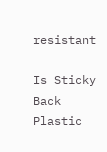resistant

Is Sticky Back Plastic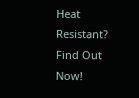Heat Resistant? Find Out Now!